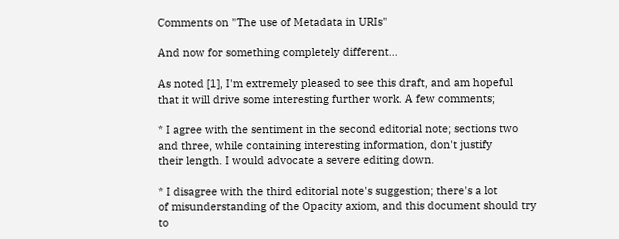Comments on "The use of Metadata in URIs"

And now for something completely different...

As noted [1], I'm extremely pleased to see this draft, and am hopeful
that it will drive some interesting further work. A few comments;

* I agree with the sentiment in the second editorial note; sections two
and three, while containing interesting information, don't justify
their length. I would advocate a severe editing down.

* I disagree with the third editorial note's suggestion; there's a lot
of misunderstanding of the Opacity axiom, and this document should try
to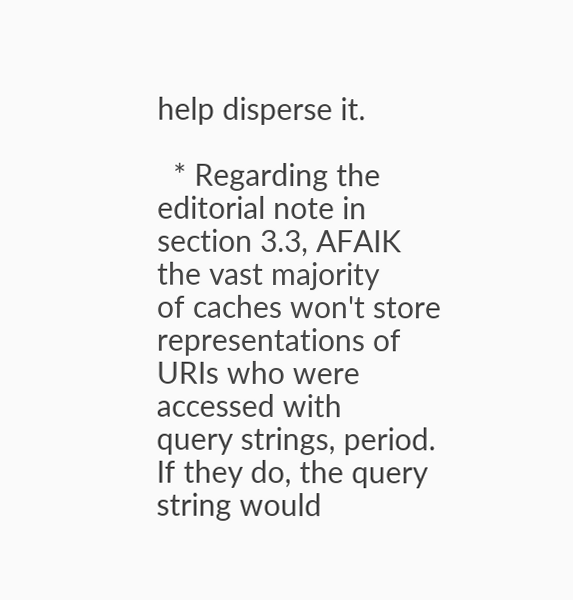help disperse it.

  * Regarding the editorial note in section 3.3, AFAIK the vast majority
of caches won't store representations of URIs who were accessed with
query strings, period. If they do, the query string would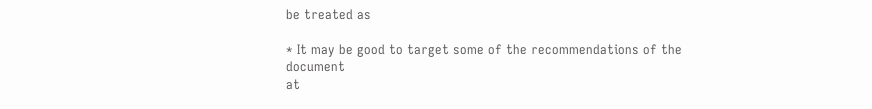be treated as

* It may be good to target some of the recommendations of the document
at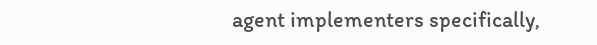agent implementers specifically,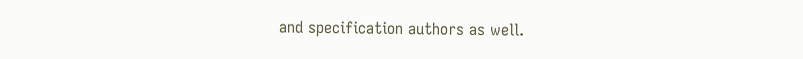and specification authors as well.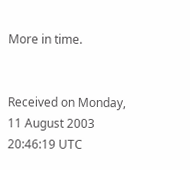More in time.


Received on Monday, 11 August 2003 20:46:19 UTC